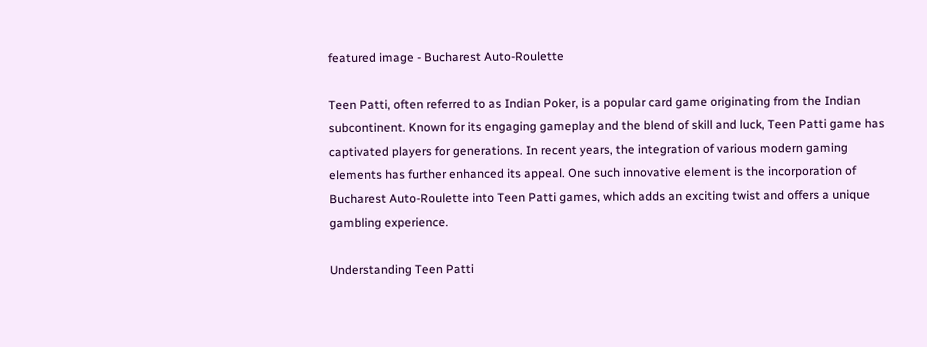featured image - Bucharest Auto-Roulette

Teen Patti, often referred to as Indian Poker, is a popular card game originating from the Indian subcontinent. Known for its engaging gameplay and the blend of skill and luck, Teen Patti game has captivated players for generations. In recent years, the integration of various modern gaming elements has further enhanced its appeal. One such innovative element is the incorporation of Bucharest Auto-Roulette into Teen Patti games, which adds an exciting twist and offers a unique gambling experience.

Understanding Teen Patti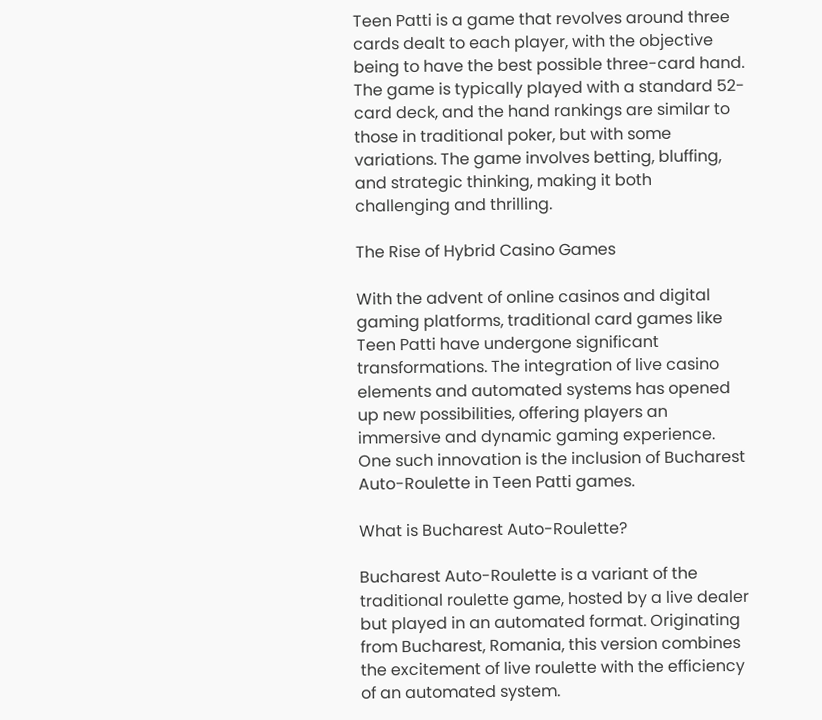Teen Patti is a game that revolves around three cards dealt to each player, with the objective being to have the best possible three-card hand. The game is typically played with a standard 52-card deck, and the hand rankings are similar to those in traditional poker, but with some variations. The game involves betting, bluffing, and strategic thinking, making it both challenging and thrilling.

The Rise of Hybrid Casino Games

With the advent of online casinos and digital gaming platforms, traditional card games like Teen Patti have undergone significant transformations. The integration of live casino elements and automated systems has opened up new possibilities, offering players an immersive and dynamic gaming experience. One such innovation is the inclusion of Bucharest Auto-Roulette in Teen Patti games.

What is Bucharest Auto-Roulette?

Bucharest Auto-Roulette is a variant of the traditional roulette game, hosted by a live dealer but played in an automated format. Originating from Bucharest, Romania, this version combines the excitement of live roulette with the efficiency of an automated system.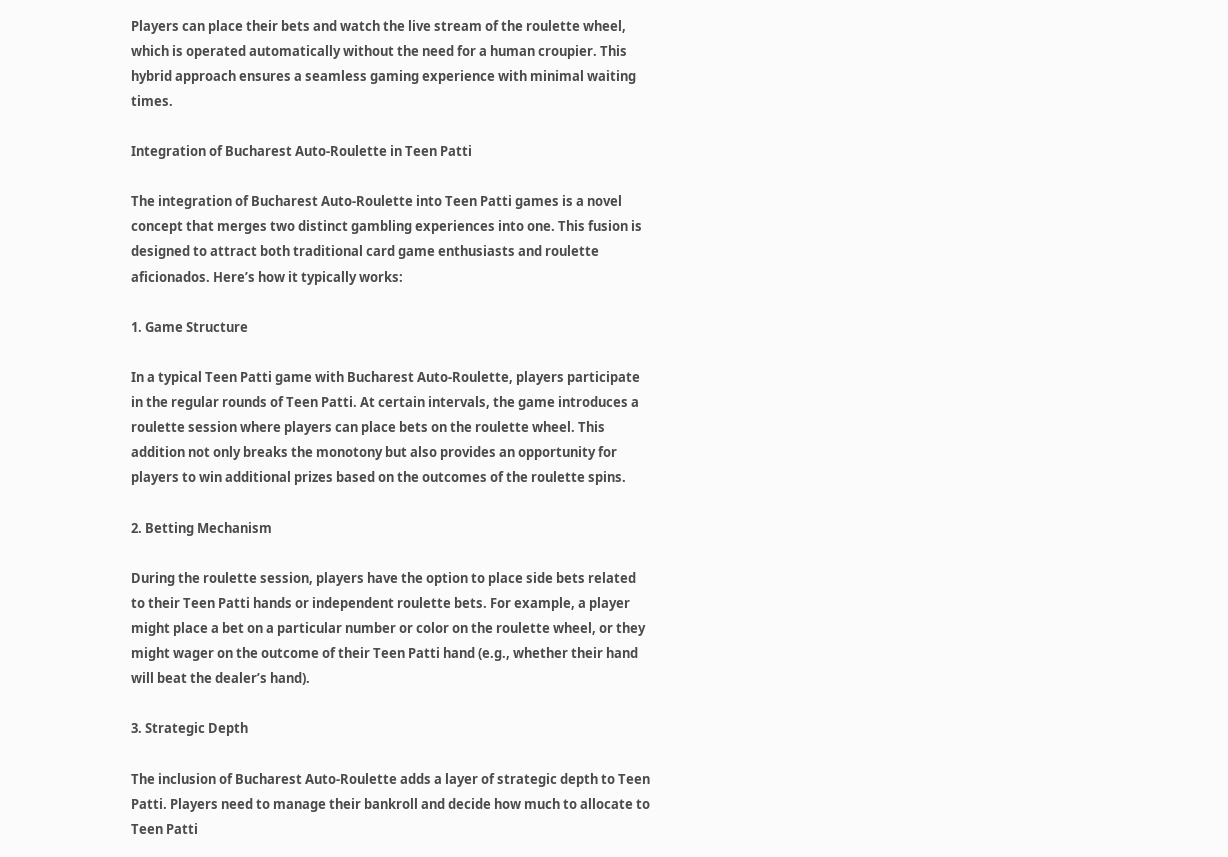Players can place their bets and watch the live stream of the roulette wheel, which is operated automatically without the need for a human croupier. This hybrid approach ensures a seamless gaming experience with minimal waiting times.

Integration of Bucharest Auto-Roulette in Teen Patti

The integration of Bucharest Auto-Roulette into Teen Patti games is a novel concept that merges two distinct gambling experiences into one. This fusion is designed to attract both traditional card game enthusiasts and roulette aficionados. Here’s how it typically works:

1. Game Structure

In a typical Teen Patti game with Bucharest Auto-Roulette, players participate in the regular rounds of Teen Patti. At certain intervals, the game introduces a roulette session where players can place bets on the roulette wheel. This addition not only breaks the monotony but also provides an opportunity for players to win additional prizes based on the outcomes of the roulette spins.

2. Betting Mechanism

During the roulette session, players have the option to place side bets related to their Teen Patti hands or independent roulette bets. For example, a player might place a bet on a particular number or color on the roulette wheel, or they might wager on the outcome of their Teen Patti hand (e.g., whether their hand will beat the dealer’s hand).

3. Strategic Depth

The inclusion of Bucharest Auto-Roulette adds a layer of strategic depth to Teen Patti. Players need to manage their bankroll and decide how much to allocate to Teen Patti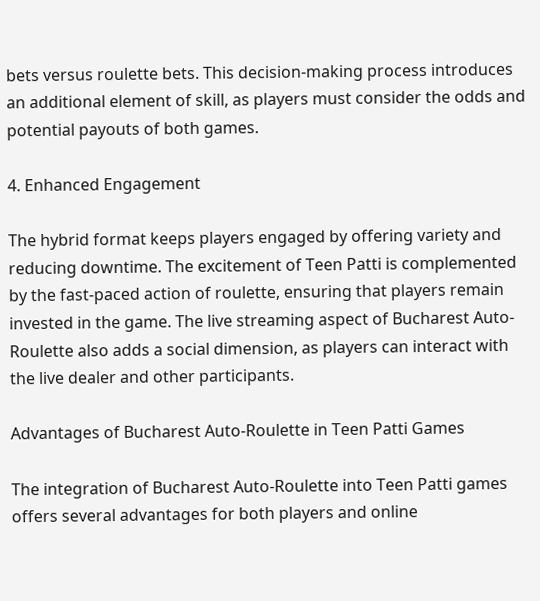bets versus roulette bets. This decision-making process introduces an additional element of skill, as players must consider the odds and potential payouts of both games.

4. Enhanced Engagement

The hybrid format keeps players engaged by offering variety and reducing downtime. The excitement of Teen Patti is complemented by the fast-paced action of roulette, ensuring that players remain invested in the game. The live streaming aspect of Bucharest Auto-Roulette also adds a social dimension, as players can interact with the live dealer and other participants.

Advantages of Bucharest Auto-Roulette in Teen Patti Games

The integration of Bucharest Auto-Roulette into Teen Patti games offers several advantages for both players and online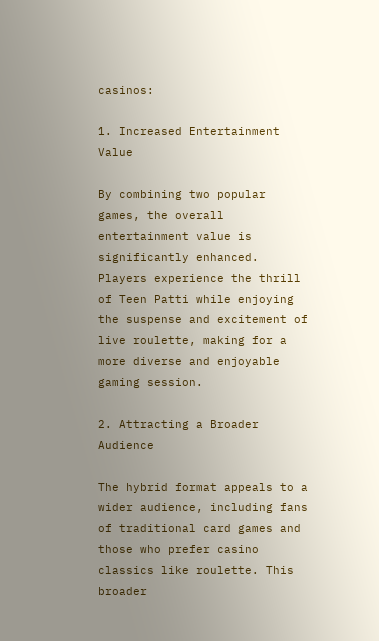casinos:

1. Increased Entertainment Value

By combining two popular games, the overall entertainment value is significantly enhanced. Players experience the thrill of Teen Patti while enjoying the suspense and excitement of live roulette, making for a more diverse and enjoyable gaming session.

2. Attracting a Broader Audience

The hybrid format appeals to a wider audience, including fans of traditional card games and those who prefer casino classics like roulette. This broader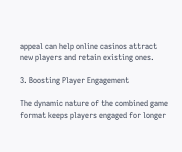appeal can help online casinos attract new players and retain existing ones.

3. Boosting Player Engagement

The dynamic nature of the combined game format keeps players engaged for longer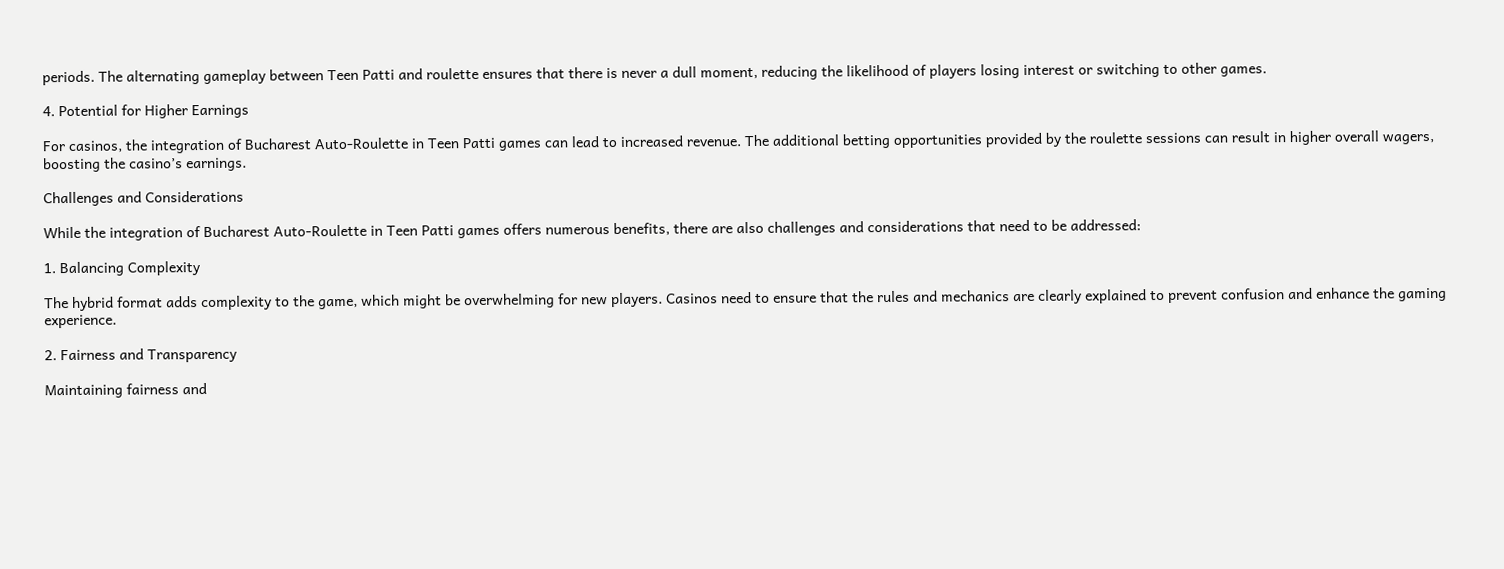periods. The alternating gameplay between Teen Patti and roulette ensures that there is never a dull moment, reducing the likelihood of players losing interest or switching to other games.

4. Potential for Higher Earnings

For casinos, the integration of Bucharest Auto-Roulette in Teen Patti games can lead to increased revenue. The additional betting opportunities provided by the roulette sessions can result in higher overall wagers, boosting the casino’s earnings.

Challenges and Considerations

While the integration of Bucharest Auto-Roulette in Teen Patti games offers numerous benefits, there are also challenges and considerations that need to be addressed:

1. Balancing Complexity

The hybrid format adds complexity to the game, which might be overwhelming for new players. Casinos need to ensure that the rules and mechanics are clearly explained to prevent confusion and enhance the gaming experience.

2. Fairness and Transparency

Maintaining fairness and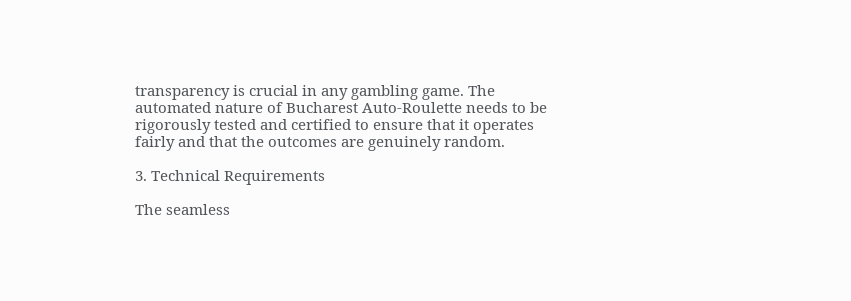transparency is crucial in any gambling game. The automated nature of Bucharest Auto-Roulette needs to be rigorously tested and certified to ensure that it operates fairly and that the outcomes are genuinely random.

3. Technical Requirements

The seamless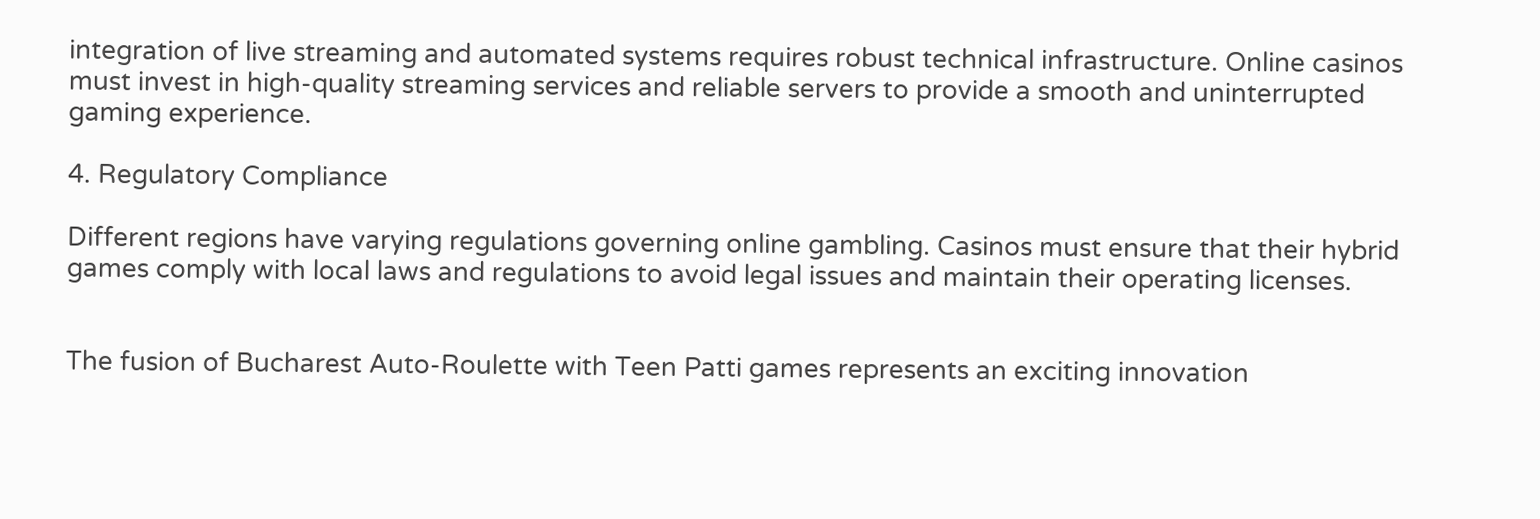integration of live streaming and automated systems requires robust technical infrastructure. Online casinos must invest in high-quality streaming services and reliable servers to provide a smooth and uninterrupted gaming experience.

4. Regulatory Compliance

Different regions have varying regulations governing online gambling. Casinos must ensure that their hybrid games comply with local laws and regulations to avoid legal issues and maintain their operating licenses.


The fusion of Bucharest Auto-Roulette with Teen Patti games represents an exciting innovation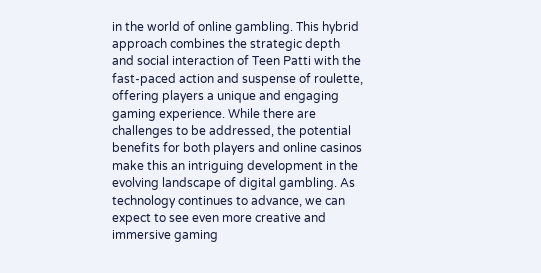in the world of online gambling. This hybrid approach combines the strategic depth and social interaction of Teen Patti with the fast-paced action and suspense of roulette, offering players a unique and engaging gaming experience. While there are challenges to be addressed, the potential benefits for both players and online casinos make this an intriguing development in the evolving landscape of digital gambling. As technology continues to advance, we can expect to see even more creative and immersive gaming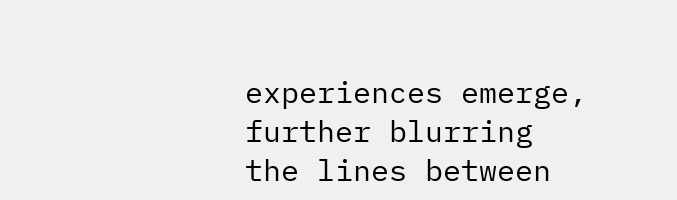experiences emerge, further blurring the lines between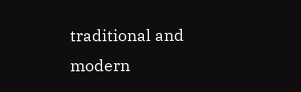traditional and modern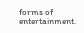forms of entertainment.